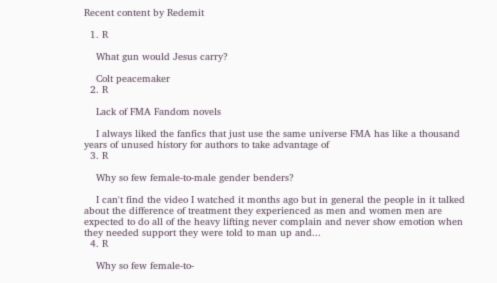Recent content by Redemit

  1. R

    What gun would Jesus carry?

    Colt peacemaker
  2. R

    Lack of FMA Fandom novels

    I always liked the fanfics that just use the same universe FMA has like a thousand years of unused history for authors to take advantage of
  3. R

    Why so few female-to-male gender benders?

    I can't find the video I watched it months ago but in general the people in it talked about the difference of treatment they experienced as men and women men are expected to do all of the heavy lifting never complain and never show emotion when they needed support they were told to man up and...
  4. R

    Why so few female-to-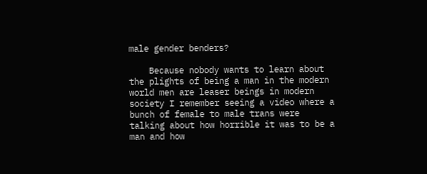male gender benders?

    Because nobody wants to learn about the plights of being a man in the modern world men are leaser beings in modern society I remember seeing a video where a bunch of female to male trans were talking about how horrible it was to be a man and how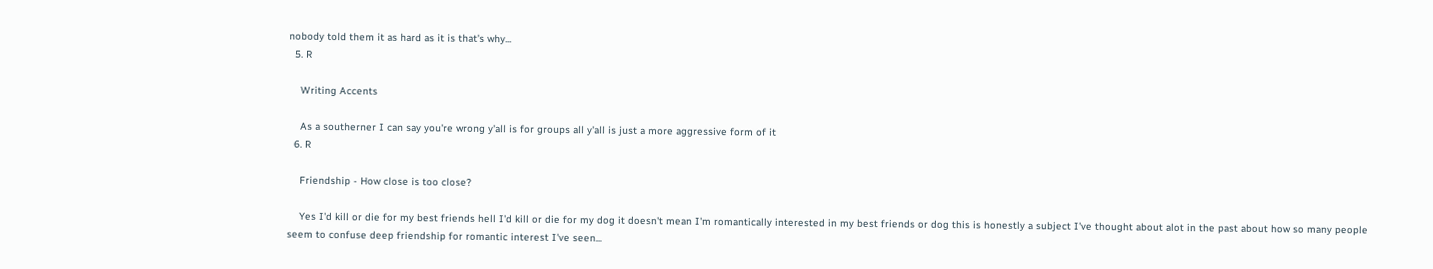nobody told them it as hard as it is that's why...
  5. R

    Writing Accents

    As a southerner I can say you're wrong y'all is for groups all y'all is just a more aggressive form of it
  6. R

    Friendship - How close is too close?

    Yes I'd kill or die for my best friends hell I'd kill or die for my dog it doesn't mean I'm romantically interested in my best friends or dog this is honestly a subject I've thought about alot in the past about how so many people seem to confuse deep friendship for romantic interest I've seen...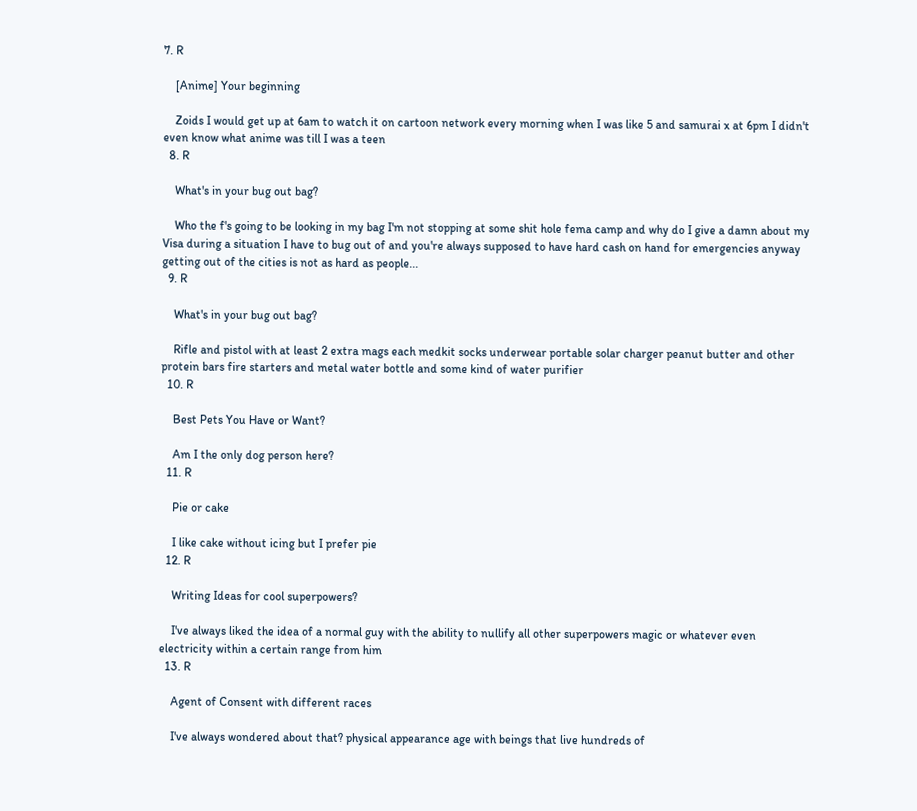7. R

    [Anime] Your beginning

    Zoids I would get up at 6am to watch it on cartoon network every morning when I was like 5 and samurai x at 6pm I didn't even know what anime was till I was a teen
  8. R

    What's in your bug out bag?

    Who the f's going to be looking in my bag I'm not stopping at some shit hole fema camp and why do I give a damn about my Visa during a situation I have to bug out of and you're always supposed to have hard cash on hand for emergencies anyway getting out of the cities is not as hard as people...
  9. R

    What's in your bug out bag?

    Rifle and pistol with at least 2 extra mags each medkit socks underwear portable solar charger peanut butter and other protein bars fire starters and metal water bottle and some kind of water purifier
  10. R

    Best Pets You Have or Want?

    Am I the only dog person here?
  11. R

    Pie or cake

    I like cake without icing but I prefer pie
  12. R

    Writing Ideas for cool superpowers?

    I've always liked the idea of a normal guy with the ability to nullify all other superpowers magic or whatever even electricity within a certain range from him
  13. R

    Agent of Consent with different races

    I've always wondered about that? physical appearance age with beings that live hundreds of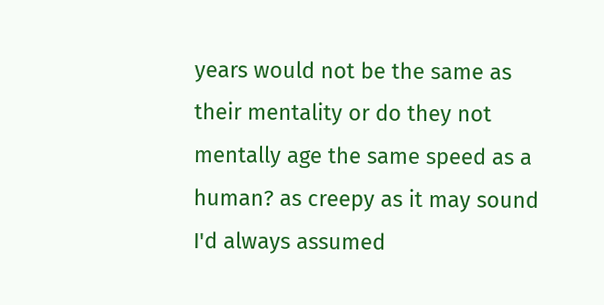years would not be the same as their mentality or do they not mentally age the same speed as a human? as creepy as it may sound I'd always assumed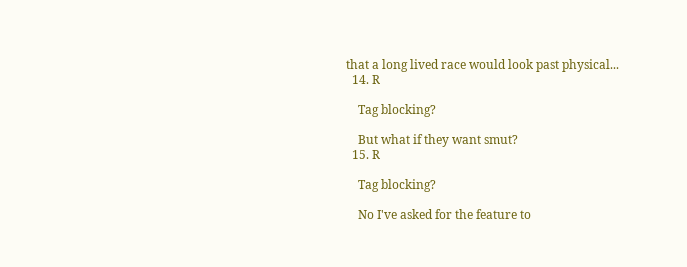that a long lived race would look past physical...
  14. R

    Tag blocking?

    But what if they want smut?
  15. R

    Tag blocking?

    No I've asked for the feature to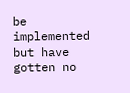be implemented but have gotten no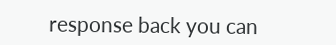response back you can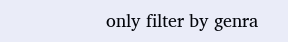only filter by genra